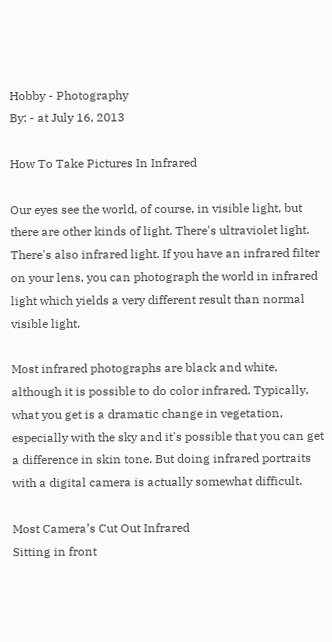Hobby - Photography
By: - at July 16, 2013

How To Take Pictures In Infrared

Our eyes see the world, of course, in visible light, but there are other kinds of light. There's ultraviolet light. There's also infrared light. If you have an infrared filter on your lens, you can photograph the world in infrared light which yields a very different result than normal visible light.

Most infrared photographs are black and white, although it is possible to do color infrared. Typically, what you get is a dramatic change in vegetation, especially with the sky and it's possible that you can get a difference in skin tone. But doing infrared portraits with a digital camera is actually somewhat difficult.

Most Camera’s Cut Out Infrared
Sitting in front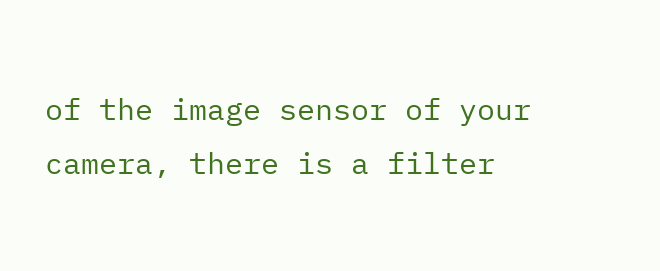of the image sensor of your camera, there is a filter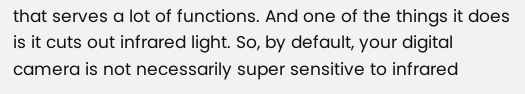that serves a lot of functions. And one of the things it does is it cuts out infrared light. So, by default, your digital camera is not necessarily super sensitive to infrared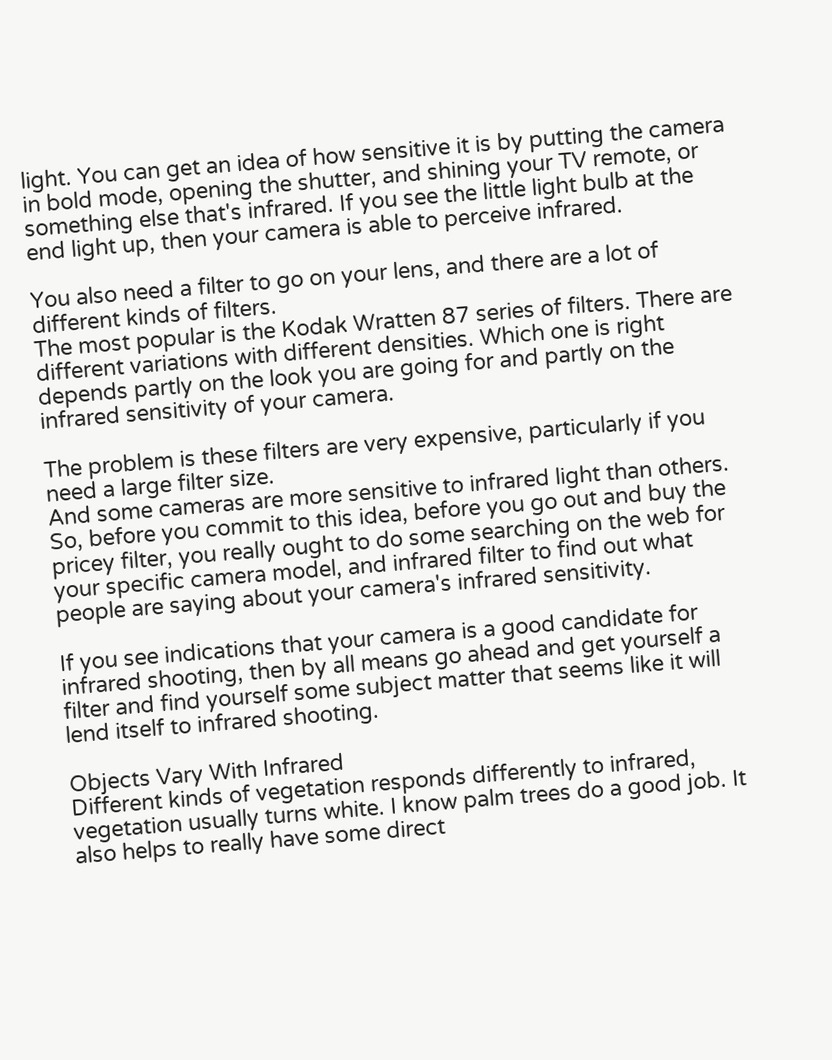light. You can get an idea of how sensitive it is by putting the camera in bold mode, opening the shutter, and shining your TV remote, or something else that's infrared. If you see the little light bulb at the end light up, then your camera is able to perceive infrared.

You also need a filter to go on your lens, and there are a lot of different kinds of filters.
The most popular is the Kodak Wratten 87 series of filters. There are different variations with different densities. Which one is right depends partly on the look you are going for and partly on the infrared sensitivity of your camera.

The problem is these filters are very expensive, particularly if you need a large filter size.
And some cameras are more sensitive to infrared light than others. So, before you commit to this idea, before you go out and buy the pricey filter, you really ought to do some searching on the web for your specific camera model, and infrared filter to find out what people are saying about your camera's infrared sensitivity.

If you see indications that your camera is a good candidate for infrared shooting, then by all means go ahead and get yourself a filter and find yourself some subject matter that seems like it will lend itself to infrared shooting.

Objects Vary With Infrared
Different kinds of vegetation responds differently to infrared, vegetation usually turns white. I know palm trees do a good job. It also helps to really have some direct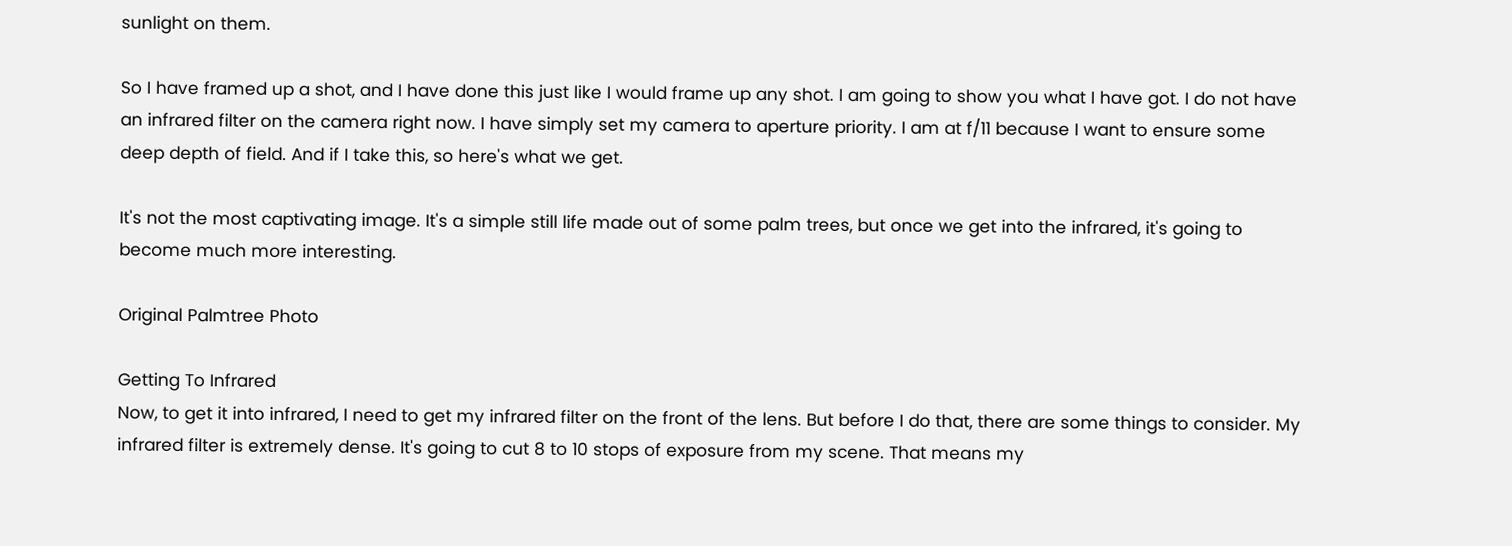sunlight on them.

So I have framed up a shot, and I have done this just like I would frame up any shot. I am going to show you what I have got. I do not have an infrared filter on the camera right now. I have simply set my camera to aperture priority. I am at f/11 because I want to ensure some deep depth of field. And if I take this, so here's what we get.

It's not the most captivating image. It's a simple still life made out of some palm trees, but once we get into the infrared, it's going to become much more interesting.

Original Palmtree Photo

Getting To Infrared
Now, to get it into infrared, I need to get my infrared filter on the front of the lens. But before I do that, there are some things to consider. My infrared filter is extremely dense. It's going to cut 8 to 10 stops of exposure from my scene. That means my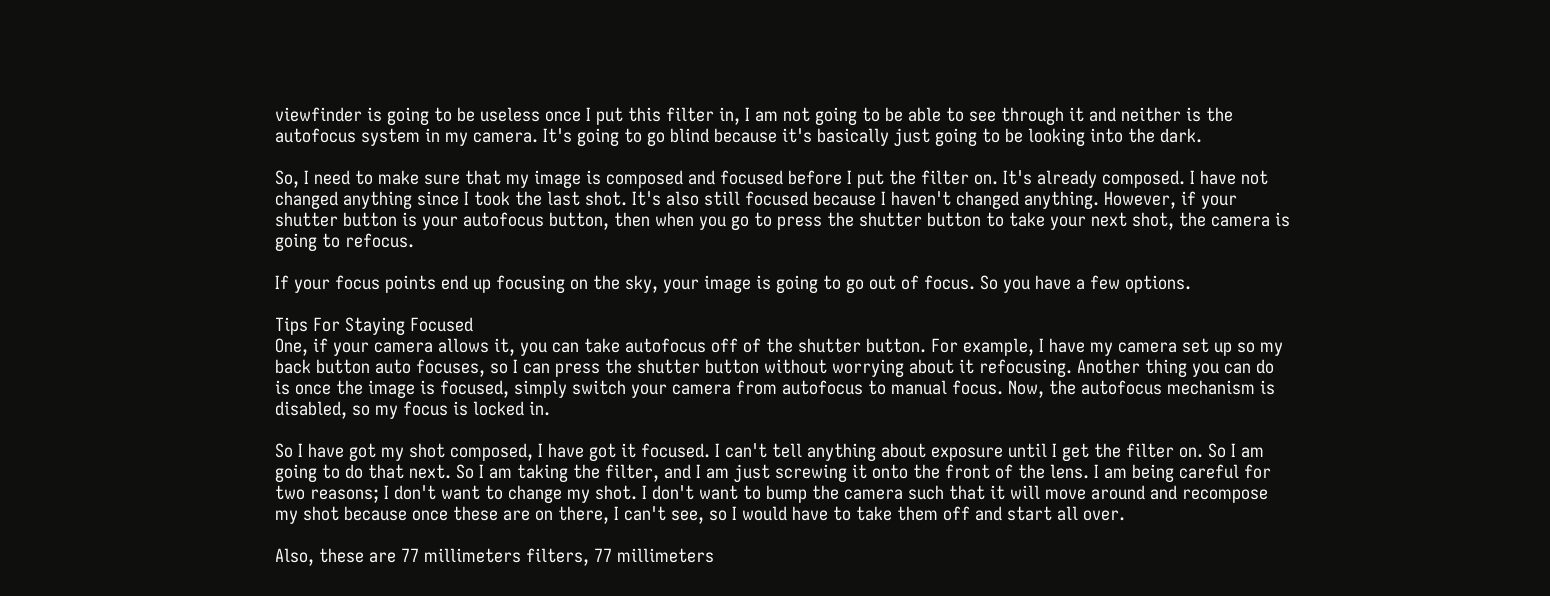viewfinder is going to be useless once I put this filter in, I am not going to be able to see through it and neither is the autofocus system in my camera. It's going to go blind because it's basically just going to be looking into the dark.

So, I need to make sure that my image is composed and focused before I put the filter on. It's already composed. I have not changed anything since I took the last shot. It's also still focused because I haven't changed anything. However, if your shutter button is your autofocus button, then when you go to press the shutter button to take your next shot, the camera is going to refocus.

If your focus points end up focusing on the sky, your image is going to go out of focus. So you have a few options.

Tips For Staying Focused
One, if your camera allows it, you can take autofocus off of the shutter button. For example, I have my camera set up so my back button auto focuses, so I can press the shutter button without worrying about it refocusing. Another thing you can do is once the image is focused, simply switch your camera from autofocus to manual focus. Now, the autofocus mechanism is disabled, so my focus is locked in.

So I have got my shot composed, I have got it focused. I can't tell anything about exposure until I get the filter on. So I am going to do that next. So I am taking the filter, and I am just screwing it onto the front of the lens. I am being careful for two reasons; I don't want to change my shot. I don't want to bump the camera such that it will move around and recompose my shot because once these are on there, I can't see, so I would have to take them off and start all over.

Also, these are 77 millimeters filters, 77 millimeters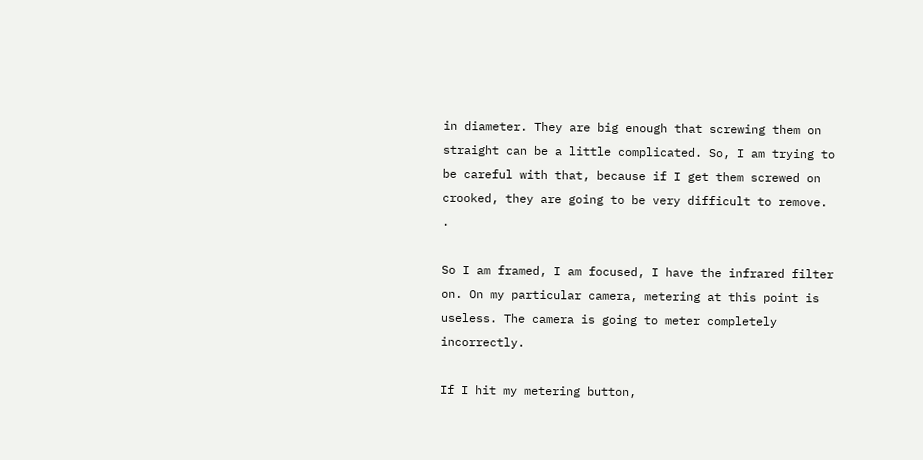in diameter. They are big enough that screwing them on straight can be a little complicated. So, I am trying to be careful with that, because if I get them screwed on crooked, they are going to be very difficult to remove. .

So I am framed, I am focused, I have the infrared filter on. On my particular camera, metering at this point is useless. The camera is going to meter completely incorrectly.

If I hit my metering button,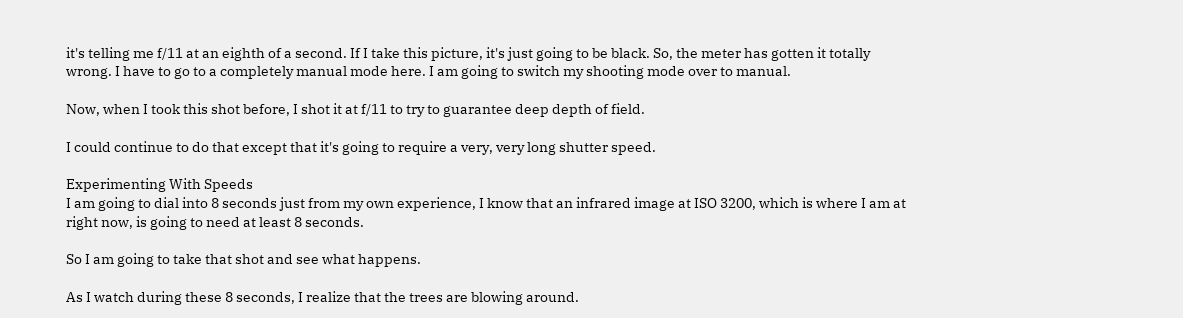it's telling me f/11 at an eighth of a second. If I take this picture, it's just going to be black. So, the meter has gotten it totally wrong. I have to go to a completely manual mode here. I am going to switch my shooting mode over to manual.

Now, when I took this shot before, I shot it at f/11 to try to guarantee deep depth of field.

I could continue to do that except that it's going to require a very, very long shutter speed.

Experimenting With Speeds
I am going to dial into 8 seconds just from my own experience, I know that an infrared image at ISO 3200, which is where I am at right now, is going to need at least 8 seconds.

So I am going to take that shot and see what happens.

As I watch during these 8 seconds, I realize that the trees are blowing around.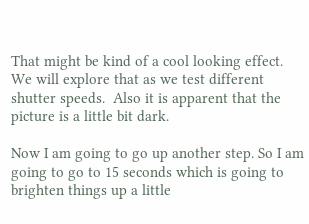That might be kind of a cool looking effect. We will explore that as we test different shutter speeds.  Also it is apparent that the picture is a little bit dark.

Now I am going to go up another step. So I am going to go to 15 seconds which is going to brighten things up a little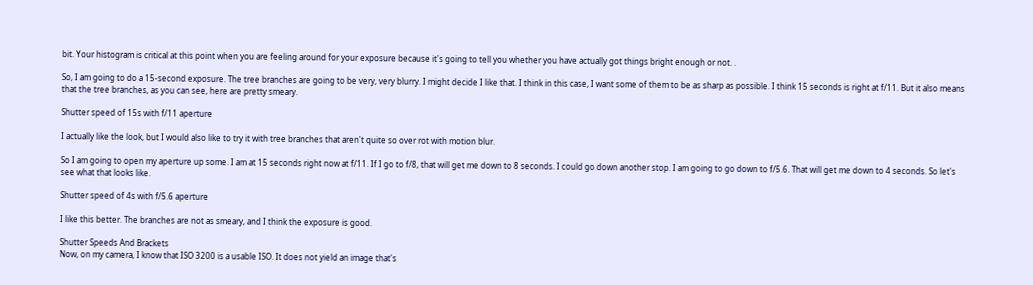bit. Your histogram is critical at this point when you are feeling around for your exposure because it's going to tell you whether you have actually got things bright enough or not. .

So, I am going to do a 15-second exposure. The tree branches are going to be very, very blurry. I might decide I like that. I think in this case, I want some of them to be as sharp as possible. I think 15 seconds is right at f/11. But it also means that the tree branches, as you can see, here are pretty smeary.

Shutter speed of 15s with f/11 aperture

I actually like the look, but I would also like to try it with tree branches that aren't quite so over rot with motion blur.

So I am going to open my aperture up some. I am at 15 seconds right now at f/11. If I go to f/8, that will get me down to 8 seconds. I could go down another stop. I am going to go down to f/5.6. That will get me down to 4 seconds. So let's see what that looks like.

Shutter speed of 4s with f/5.6 aperture

I like this better. The branches are not as smeary, and I think the exposure is good.

Shutter Speeds And Brackets
Now, on my camera, I know that ISO 3200 is a usable ISO. It does not yield an image that's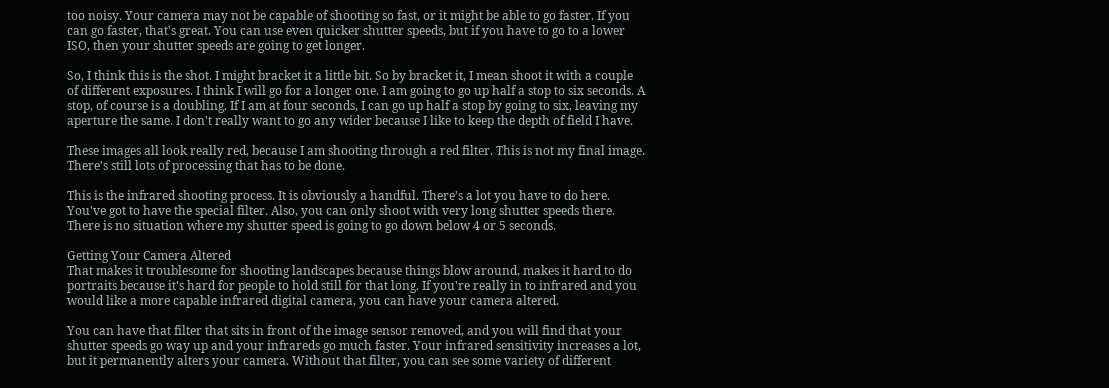too noisy. Your camera may not be capable of shooting so fast, or it might be able to go faster. If you can go faster, that's great. You can use even quicker shutter speeds, but if you have to go to a lower ISO, then your shutter speeds are going to get longer.

So, I think this is the shot. I might bracket it a little bit. So by bracket it, I mean shoot it with a couple of different exposures. I think I will go for a longer one. I am going to go up half a stop to six seconds. A stop, of course is a doubling. If I am at four seconds, I can go up half a stop by going to six, leaving my aperture the same. I don't really want to go any wider because I like to keep the depth of field I have.

These images all look really red, because I am shooting through a red filter. This is not my final image. There's still lots of processing that has to be done.

This is the infrared shooting process. It is obviously a handful. There's a lot you have to do here. You've got to have the special filter. Also, you can only shoot with very long shutter speeds there. There is no situation where my shutter speed is going to go down below 4 or 5 seconds.

Getting Your Camera Altered
That makes it troublesome for shooting landscapes because things blow around, makes it hard to do portraits because it's hard for people to hold still for that long. If you're really in to infrared and you would like a more capable infrared digital camera, you can have your camera altered.

You can have that filter that sits in front of the image sensor removed, and you will find that your shutter speeds go way up and your infrareds go much faster. Your infrared sensitivity increases a lot, but it permanently alters your camera. Without that filter, you can see some variety of different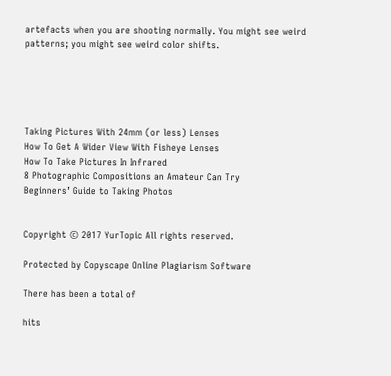artefacts when you are shooting normally. You might see weird patterns; you might see weird color shifts.





Taking Pictures With 24mm (or less) Lenses
How To Get A Wider View With Fisheye Lenses
How To Take Pictures In Infrared
8 Photographic Compositions an Amateur Can Try
Beginners’ Guide to Taking Photos


Copyright © 2017 YurTopic All rights reserved.

Protected by Copyscape Online Plagiarism Software

There has been a total of

hits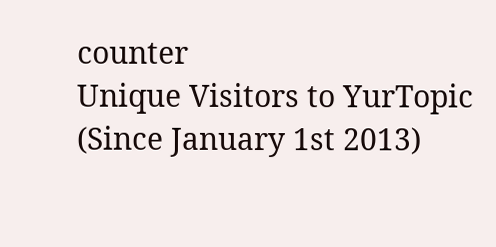counter
Unique Visitors to YurTopic
(Since January 1st 2013)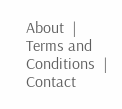About  |  Terms and Conditions  |  Contact